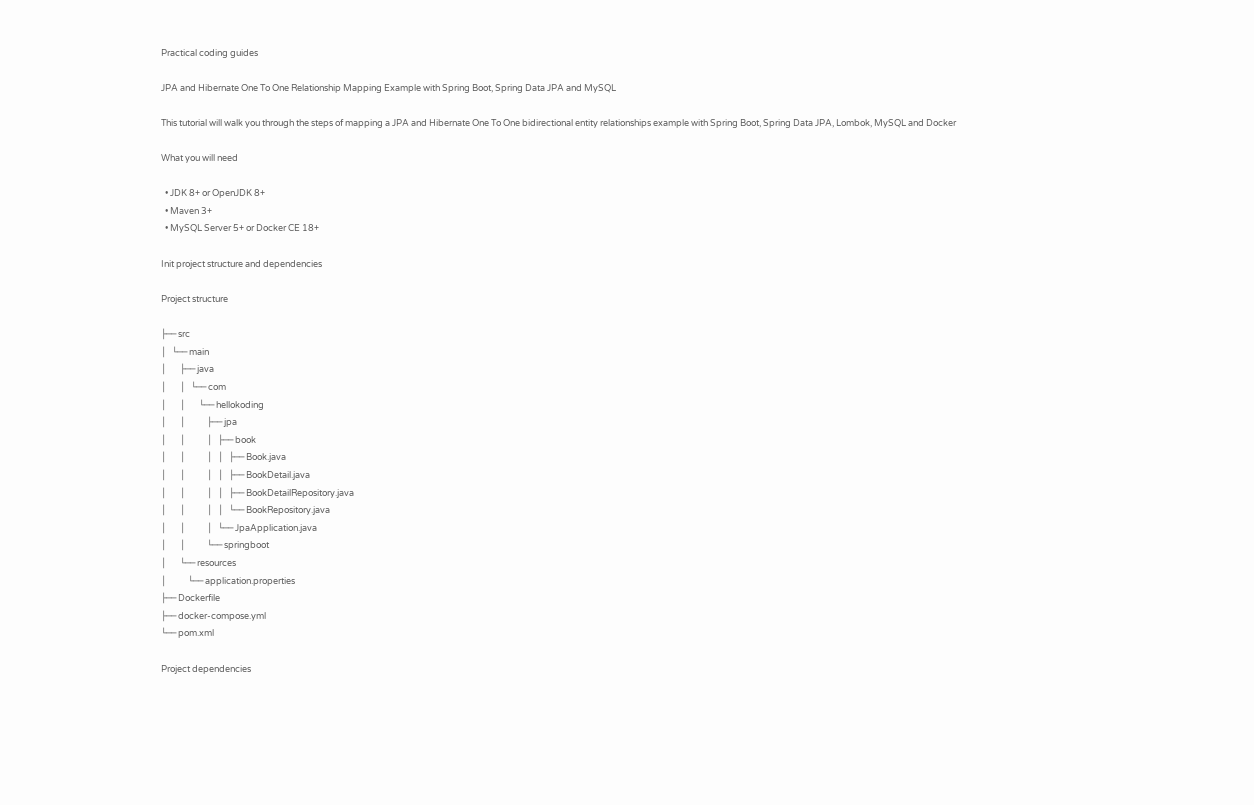Practical coding guides

JPA and Hibernate One To One Relationship Mapping Example with Spring Boot, Spring Data JPA and MySQL

This tutorial will walk you through the steps of mapping a JPA and Hibernate One To One bidirectional entity relationships example with Spring Boot, Spring Data JPA, Lombok, MySQL and Docker

What you will need

  • JDK 8+ or OpenJDK 8+
  • Maven 3+
  • MySQL Server 5+ or Docker CE 18+

Init project structure and dependencies

Project structure

├── src
│   └── main
│       ├── java
│       │   └── com
│       │       └── hellokoding
│       │           ├── jpa
│       │           │   ├── book
│       │           │   │   ├── Book.java
│       │           │   │   ├── BookDetail.java
│       │           │   │   ├── BookDetailRepository.java
│       │           │   │   └── BookRepository.java
│       │           │   └── JpaApplication.java
│       │           └── springboot
│       └── resources
│           └── application.properties
├── Dockerfile
├── docker-compose.yml
└── pom.xml

Project dependencies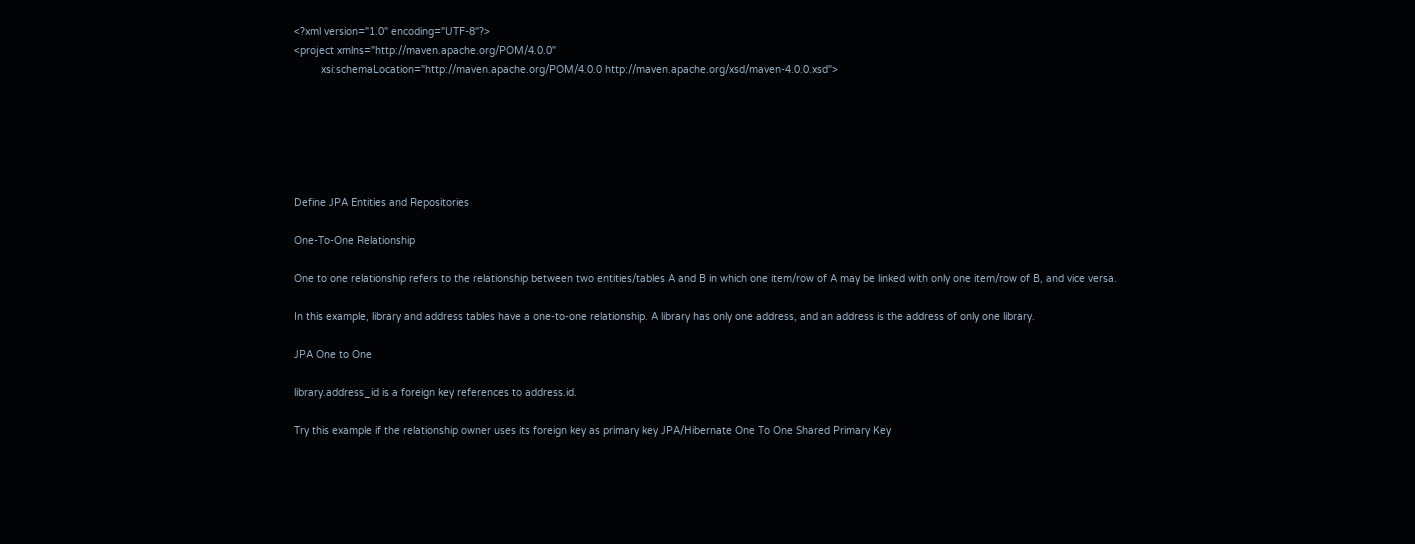<?xml version="1.0" encoding="UTF-8"?>
<project xmlns="http://maven.apache.org/POM/4.0.0"
         xsi:schemaLocation="http://maven.apache.org/POM/4.0.0 http://maven.apache.org/xsd/maven-4.0.0.xsd">






Define JPA Entities and Repositories

One-To-One Relationship

One to one relationship refers to the relationship between two entities/tables A and B in which one item/row of A may be linked with only one item/row of B, and vice versa.

In this example, library and address tables have a one-to-one relationship. A library has only one address, and an address is the address of only one library.

JPA One to One

library.address_id is a foreign key references to address.id.

Try this example if the relationship owner uses its foreign key as primary key JPA/Hibernate One To One Shared Primary Key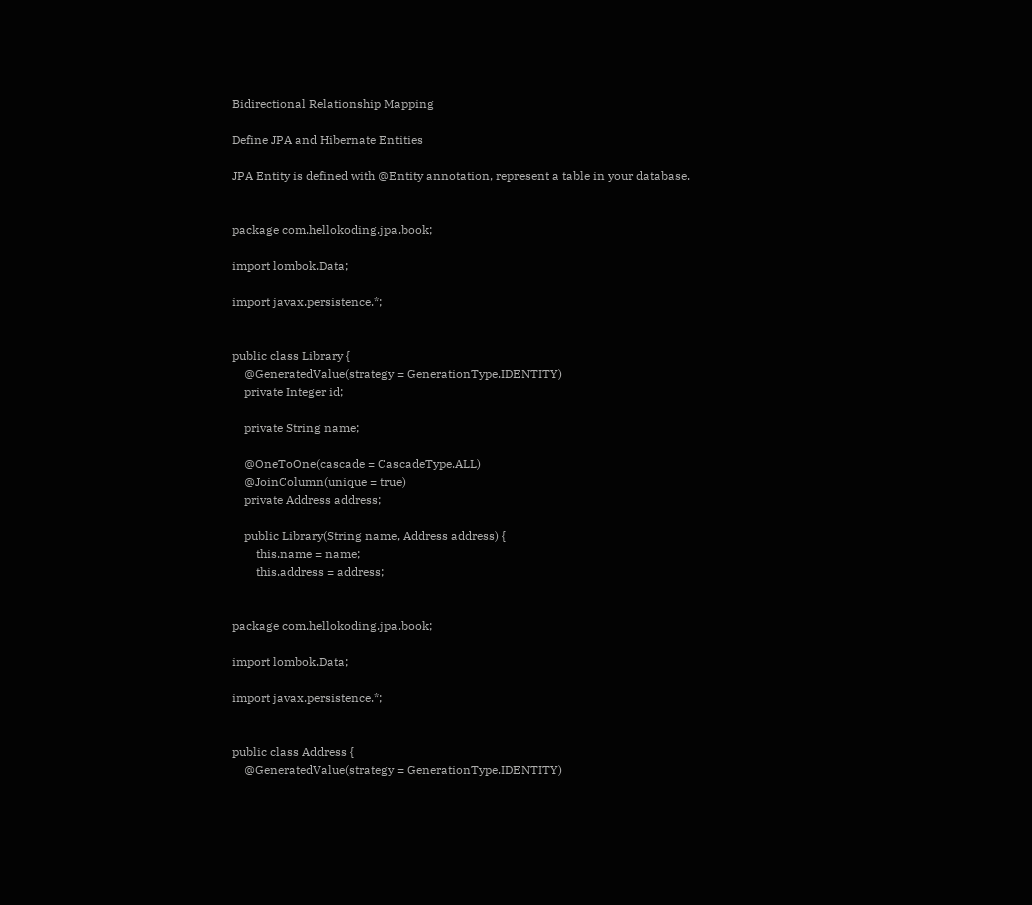Bidirectional Relationship Mapping

Define JPA and Hibernate Entities

JPA Entity is defined with @Entity annotation, represent a table in your database.


package com.hellokoding.jpa.book;

import lombok.Data;

import javax.persistence.*;


public class Library {
    @GeneratedValue(strategy = GenerationType.IDENTITY)
    private Integer id;

    private String name;

    @OneToOne(cascade = CascadeType.ALL)
    @JoinColumn(unique = true)
    private Address address;

    public Library(String name, Address address) {
        this.name = name;
        this.address = address;


package com.hellokoding.jpa.book;

import lombok.Data;

import javax.persistence.*;


public class Address {
    @GeneratedValue(strategy = GenerationType.IDENTITY)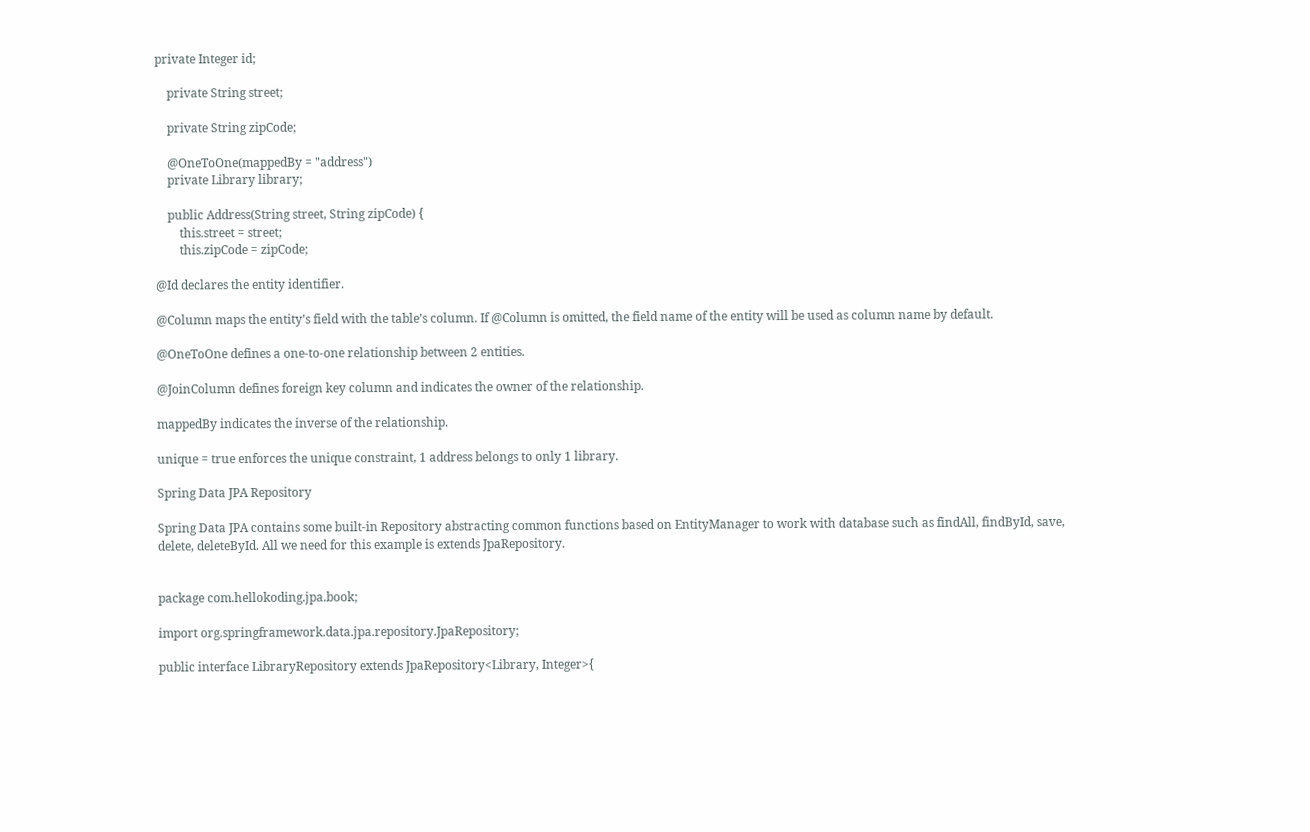private Integer id;

    private String street;

    private String zipCode;

    @OneToOne(mappedBy = "address")
    private Library library;

    public Address(String street, String zipCode) {
        this.street = street;
        this.zipCode = zipCode;

@Id declares the entity identifier.

@Column maps the entity’s field with the table’s column. If @Column is omitted, the field name of the entity will be used as column name by default.

@OneToOne defines a one-to-one relationship between 2 entities.

@JoinColumn defines foreign key column and indicates the owner of the relationship.

mappedBy indicates the inverse of the relationship.

unique = true enforces the unique constraint, 1 address belongs to only 1 library.

Spring Data JPA Repository

Spring Data JPA contains some built-in Repository abstracting common functions based on EntityManager to work with database such as findAll, findById, save, delete, deleteById. All we need for this example is extends JpaRepository.


package com.hellokoding.jpa.book;

import org.springframework.data.jpa.repository.JpaRepository;

public interface LibraryRepository extends JpaRepository<Library, Integer>{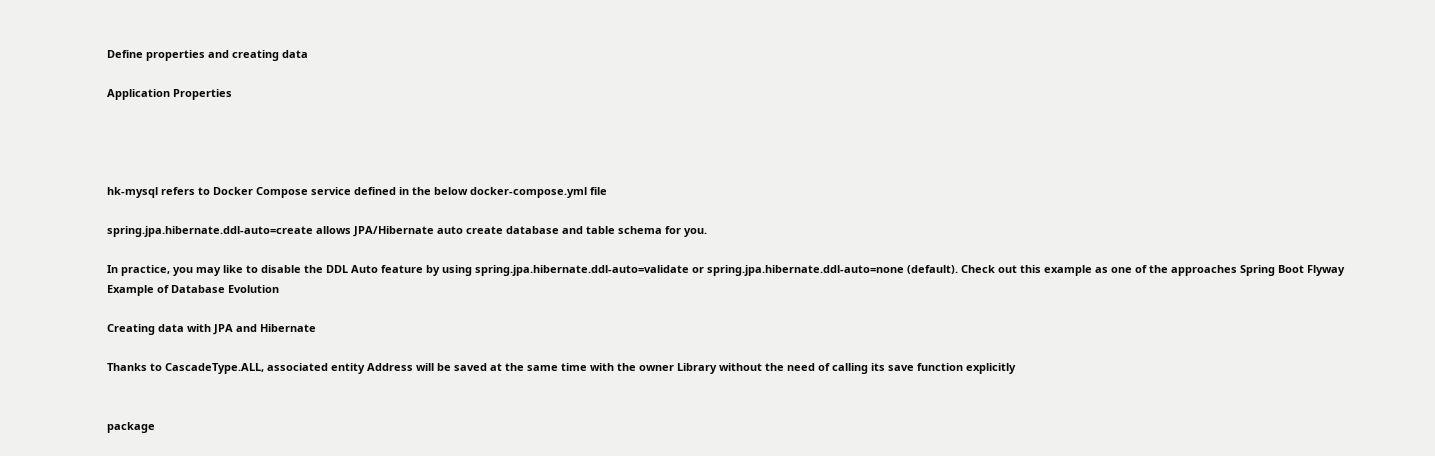Define properties and creating data

Application Properties




hk-mysql refers to Docker Compose service defined in the below docker-compose.yml file

spring.jpa.hibernate.ddl-auto=create allows JPA/Hibernate auto create database and table schema for you.

In practice, you may like to disable the DDL Auto feature by using spring.jpa.hibernate.ddl-auto=validate or spring.jpa.hibernate.ddl-auto=none (default). Check out this example as one of the approaches Spring Boot Flyway Example of Database Evolution

Creating data with JPA and Hibernate

Thanks to CascadeType.ALL, associated entity Address will be saved at the same time with the owner Library without the need of calling its save function explicitly


package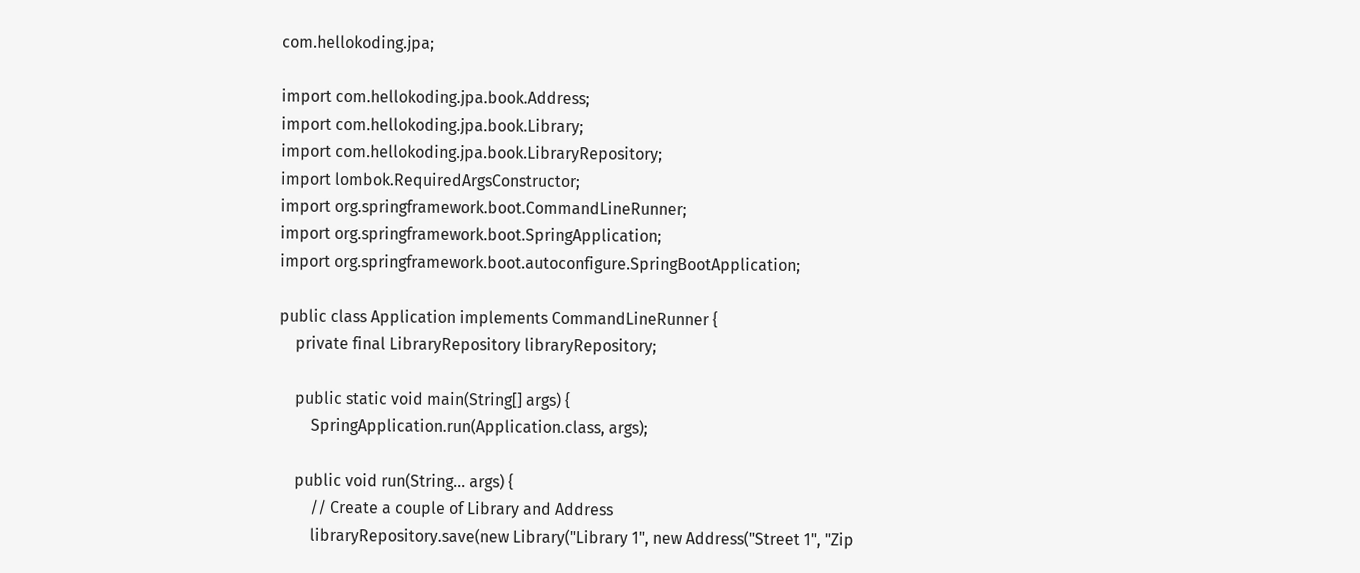com.hellokoding.jpa;

import com.hellokoding.jpa.book.Address;
import com.hellokoding.jpa.book.Library;
import com.hellokoding.jpa.book.LibraryRepository;
import lombok.RequiredArgsConstructor;
import org.springframework.boot.CommandLineRunner;
import org.springframework.boot.SpringApplication;
import org.springframework.boot.autoconfigure.SpringBootApplication;

public class Application implements CommandLineRunner {
    private final LibraryRepository libraryRepository;

    public static void main(String[] args) {
        SpringApplication.run(Application.class, args);

    public void run(String... args) {
        // Create a couple of Library and Address
        libraryRepository.save(new Library("Library 1", new Address("Street 1", "Zip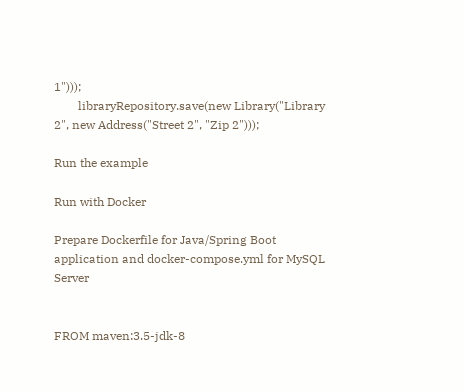1")));
        libraryRepository.save(new Library("Library 2", new Address("Street 2", "Zip 2")));

Run the example

Run with Docker

Prepare Dockerfile for Java/Spring Boot application and docker-compose.yml for MySQL Server


FROM maven:3.5-jdk-8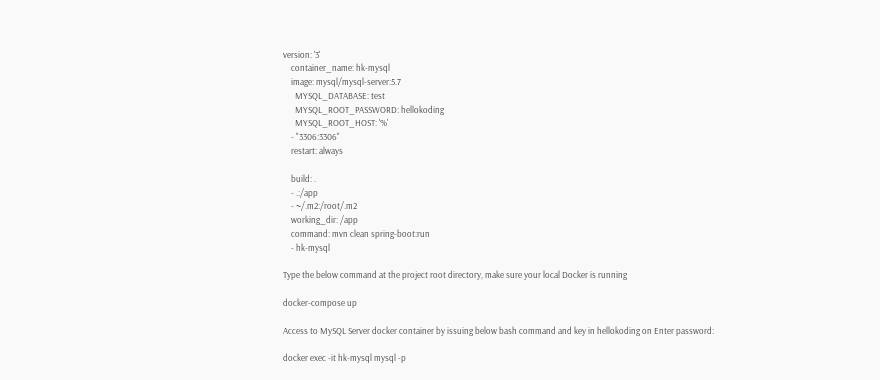version: '3'
    container_name: hk-mysql
    image: mysql/mysql-server:5.7
      MYSQL_DATABASE: test
      MYSQL_ROOT_PASSWORD: hellokoding
      MYSQL_ROOT_HOST: '%'
    - "3306:3306"
    restart: always

    build: .
    - .:/app
    - ~/.m2:/root/.m2
    working_dir: /app
    command: mvn clean spring-boot:run
    - hk-mysql

Type the below command at the project root directory, make sure your local Docker is running

docker-compose up

Access to MySQL Server docker container by issuing below bash command and key in hellokoding on Enter password:

docker exec -it hk-mysql mysql -p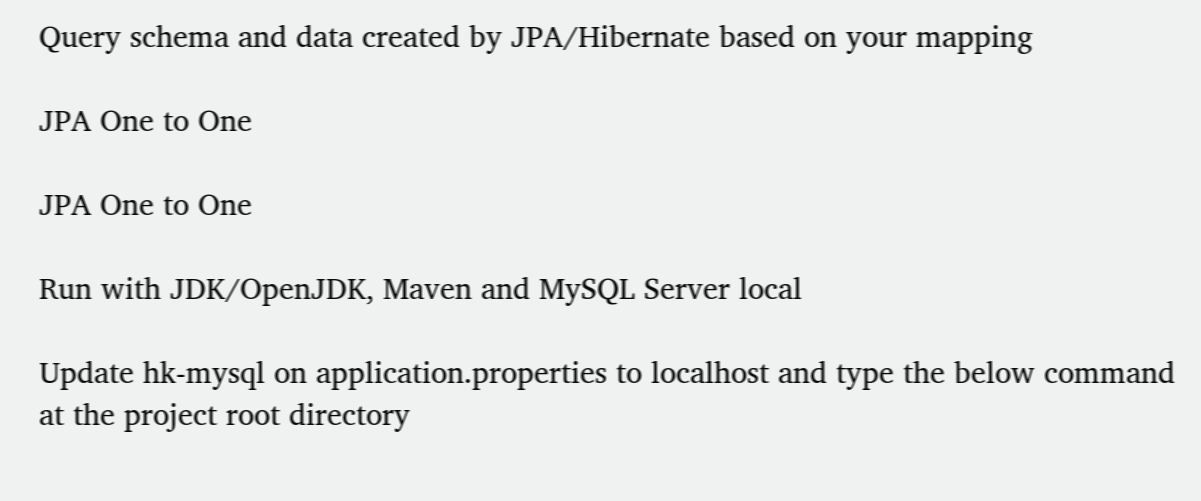Query schema and data created by JPA/Hibernate based on your mapping

JPA One to One

JPA One to One

Run with JDK/OpenJDK, Maven and MySQL Server local

Update hk-mysql on application.properties to localhost and type the below command at the project root directory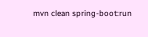mvn clean spring-boot:run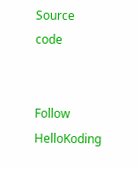Source code


Follow HelloKoding